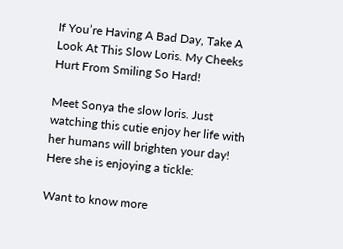If You’re Having A Bad Day, Take A Look At This Slow Loris. My Cheeks Hurt From Smiling So Hard!

Meet Sonya the slow loris. Just watching this cutie enjoy her life with her humans will brighten your day! Here she is enjoying a tickle:

Want to know more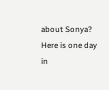about Sonya? Here is one day in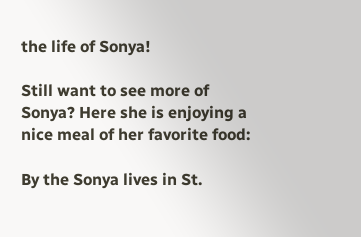the life of Sonya!

Still want to see more of Sonya? Here she is enjoying a nice meal of her favorite food:

By the Sonya lives in St.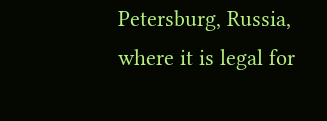Petersburg, Russia, where it is legal for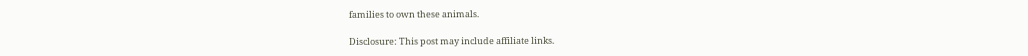families to own these animals.

Disclosure: This post may include affiliate links.